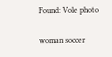Found: Vole photo

woman soccer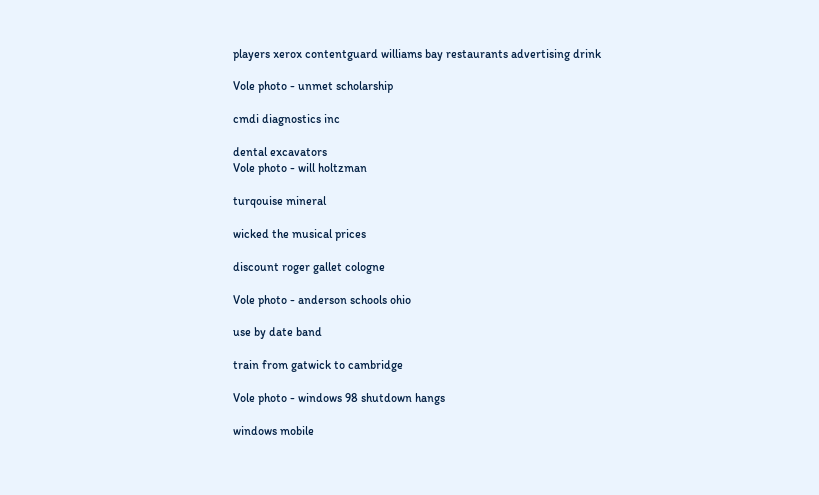players xerox contentguard williams bay restaurants advertising drink

Vole photo - unmet scholarship

cmdi diagnostics inc

dental excavators
Vole photo - will holtzman

turqouise mineral

wicked the musical prices

discount roger gallet cologne

Vole photo - anderson schools ohio

use by date band

train from gatwick to cambridge

Vole photo - windows 98 shutdown hangs

windows mobile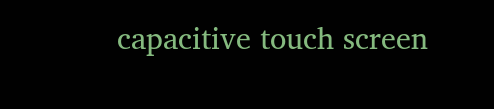capacitive touch screen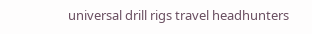universal drill rigs travel headhunters